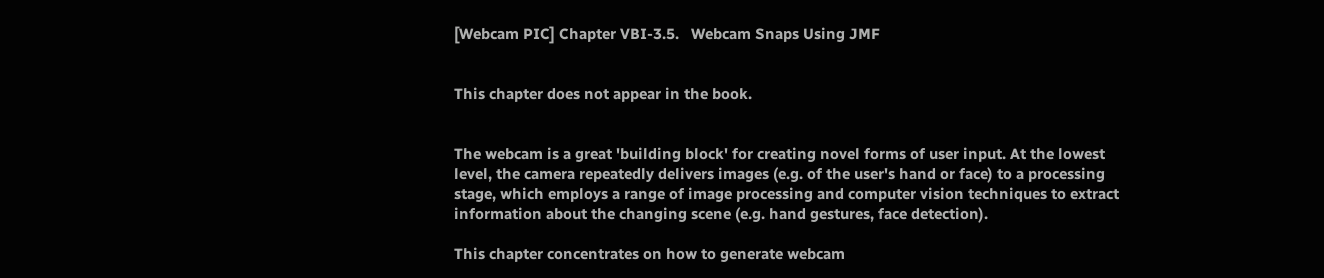[Webcam PIC] Chapter VBI-3.5.   Webcam Snaps Using JMF


This chapter does not appear in the book.


The webcam is a great 'building block' for creating novel forms of user input. At the lowest level, the camera repeatedly delivers images (e.g. of the user's hand or face) to a processing stage, which employs a range of image processing and computer vision techniques to extract information about the changing scene (e.g. hand gestures, face detection).

This chapter concentrates on how to generate webcam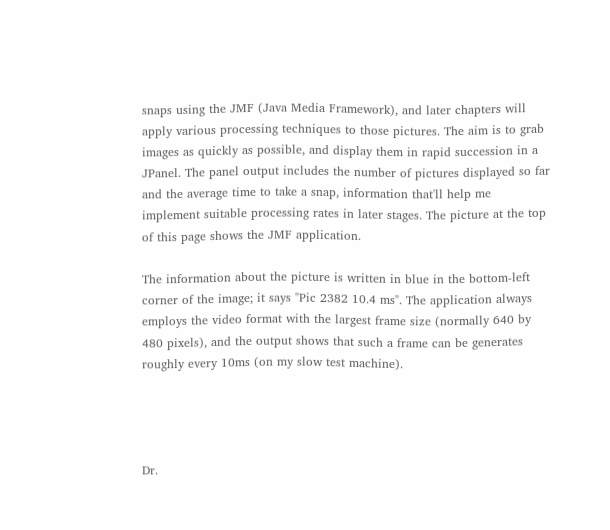snaps using the JMF (Java Media Framework), and later chapters will apply various processing techniques to those pictures. The aim is to grab images as quickly as possible, and display them in rapid succession in a JPanel. The panel output includes the number of pictures displayed so far and the average time to take a snap, information that'll help me implement suitable processing rates in later stages. The picture at the top of this page shows the JMF application.

The information about the picture is written in blue in the bottom-left corner of the image; it says "Pic 2382 10.4 ms". The application always employs the video format with the largest frame size (normally 640 by 480 pixels), and the output shows that such a frame can be generates roughly every 10ms (on my slow test machine).




Dr.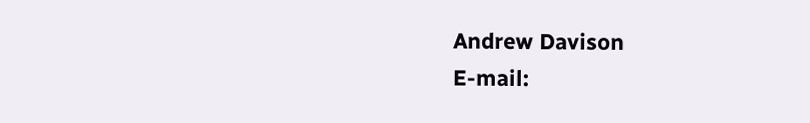Andrew Davison
E-mail: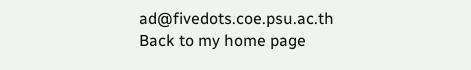ad@fivedots.coe.psu.ac.th
Back to my home page